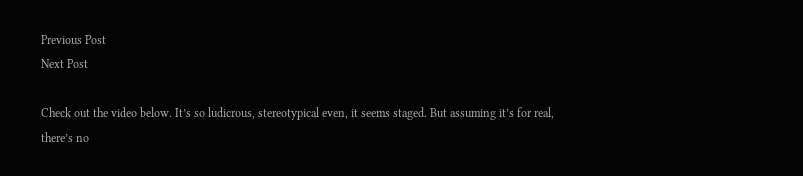Previous Post
Next Post

Check out the video below. It’s so ludicrous, stereotypical even, it seems staged. But assuming it’s for real, there’s no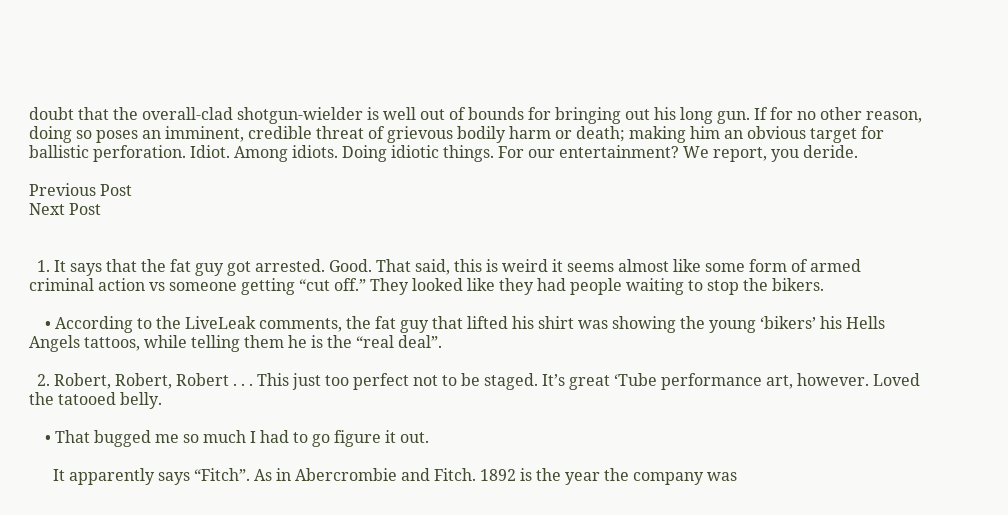doubt that the overall-clad shotgun-wielder is well out of bounds for bringing out his long gun. If for no other reason, doing so poses an imminent, credible threat of grievous bodily harm or death; making him an obvious target for ballistic perforation. Idiot. Among idiots. Doing idiotic things. For our entertainment? We report, you deride.

Previous Post
Next Post


  1. It says that the fat guy got arrested. Good. That said, this is weird it seems almost like some form of armed criminal action vs someone getting “cut off.” They looked like they had people waiting to stop the bikers.

    • According to the LiveLeak comments, the fat guy that lifted his shirt was showing the young ‘bikers’ his Hells Angels tattoos, while telling them he is the “real deal”.

  2. Robert, Robert, Robert . . . This just too perfect not to be staged. It’s great ‘Tube performance art, however. Loved the tatooed belly.

    • That bugged me so much I had to go figure it out.

      It apparently says “Fitch”. As in Abercrombie and Fitch. 1892 is the year the company was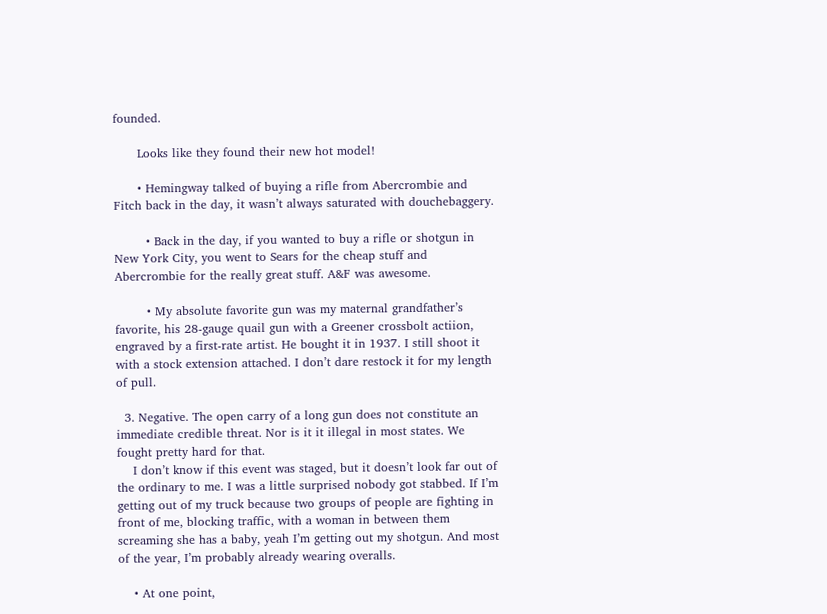founded.

      Looks like they found their new hot model!

      • Hemingway talked of buying a rifle from Abercrombie and Fitch back in the day, it wasn’t always saturated with douchebaggery.

        • Back in the day, if you wanted to buy a rifle or shotgun in New York City, you went to Sears for the cheap stuff and Abercrombie for the really great stuff. A&F was awesome.

        • My absolute favorite gun was my maternal grandfather’s favorite, his 28-gauge quail gun with a Greener crossbolt actiion, engraved by a first-rate artist. He bought it in 1937. I still shoot it with a stock extension attached. I don’t dare restock it for my length of pull.

  3. Negative. The open carry of a long gun does not constitute an immediate credible threat. Nor is it it illegal in most states. We fought pretty hard for that.
    I don’t know if this event was staged, but it doesn’t look far out of the ordinary to me. I was a little surprised nobody got stabbed. If I’m getting out of my truck because two groups of people are fighting in front of me, blocking traffic, with a woman in between them screaming she has a baby, yeah I’m getting out my shotgun. And most of the year, I’m probably already wearing overalls.

    • At one point,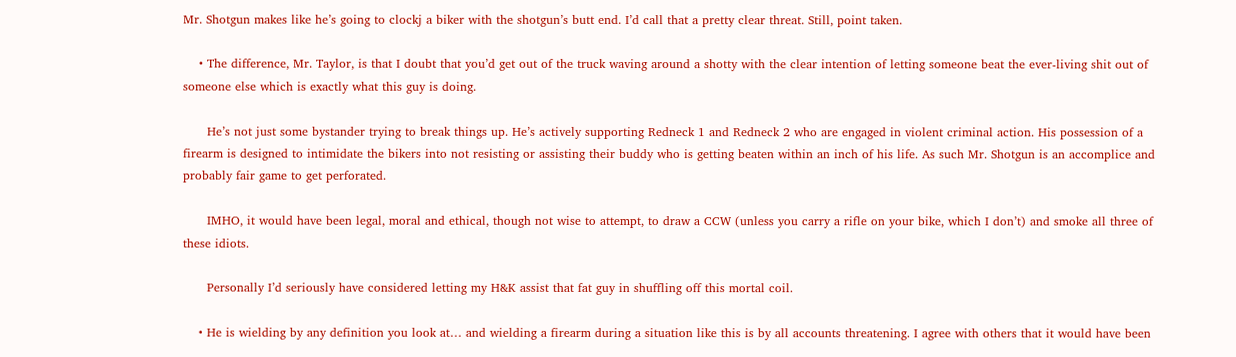Mr. Shotgun makes like he’s going to clockj a biker with the shotgun’s butt end. I’d call that a pretty clear threat. Still, point taken.

    • The difference, Mr. Taylor, is that I doubt that you’d get out of the truck waving around a shotty with the clear intention of letting someone beat the ever-living shit out of someone else which is exactly what this guy is doing.

      He’s not just some bystander trying to break things up. He’s actively supporting Redneck 1 and Redneck 2 who are engaged in violent criminal action. His possession of a firearm is designed to intimidate the bikers into not resisting or assisting their buddy who is getting beaten within an inch of his life. As such Mr. Shotgun is an accomplice and probably fair game to get perforated.

      IMHO, it would have been legal, moral and ethical, though not wise to attempt, to draw a CCW (unless you carry a rifle on your bike, which I don’t) and smoke all three of these idiots.

      Personally I’d seriously have considered letting my H&K assist that fat guy in shuffling off this mortal coil.

    • He is wielding by any definition you look at… and wielding a firearm during a situation like this is by all accounts threatening. I agree with others that it would have been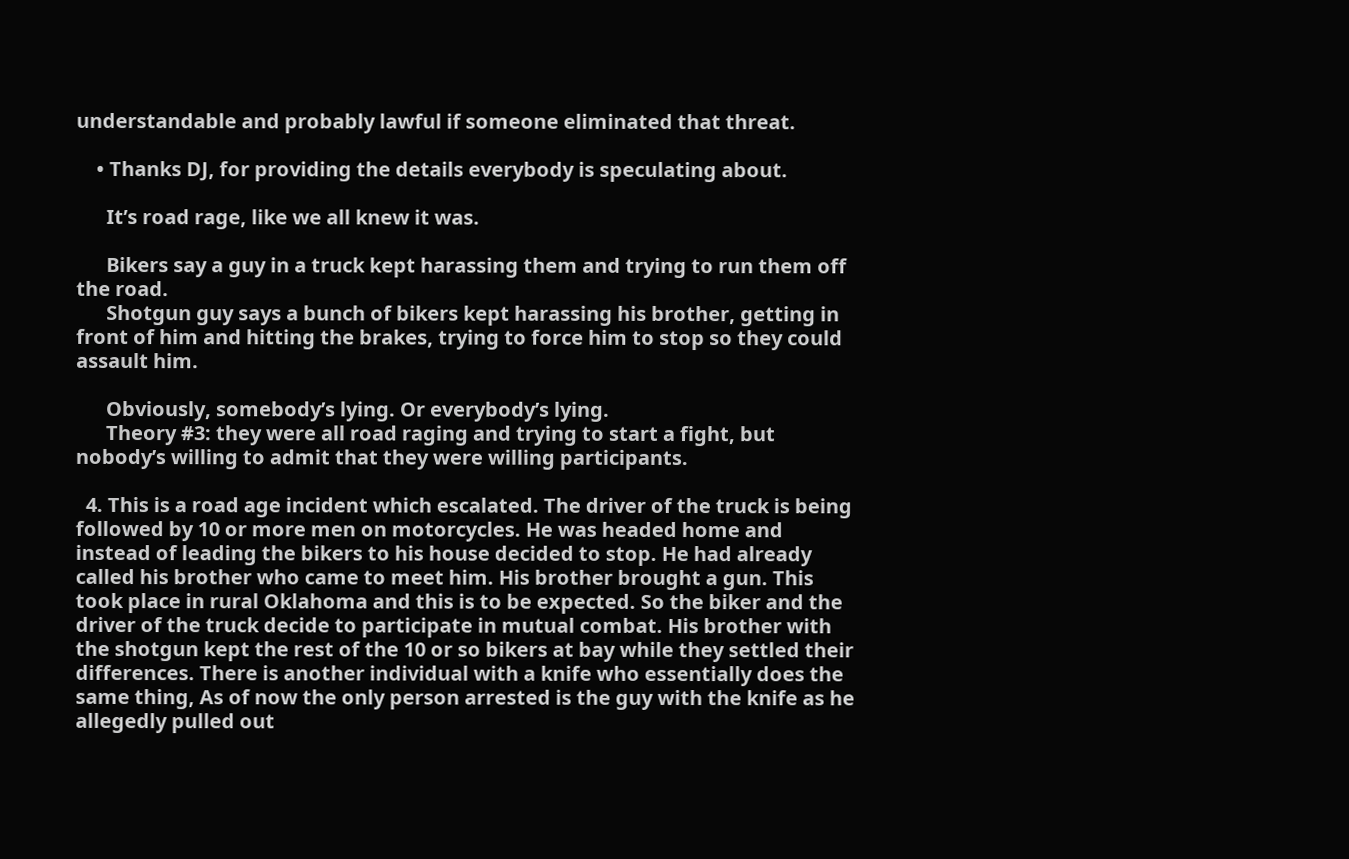understandable and probably lawful if someone eliminated that threat.

    • Thanks DJ, for providing the details everybody is speculating about.

      It’s road rage, like we all knew it was.

      Bikers say a guy in a truck kept harassing them and trying to run them off the road.
      Shotgun guy says a bunch of bikers kept harassing his brother, getting in front of him and hitting the brakes, trying to force him to stop so they could assault him.

      Obviously, somebody’s lying. Or everybody’s lying.
      Theory #3: they were all road raging and trying to start a fight, but nobody’s willing to admit that they were willing participants.

  4. This is a road age incident which escalated. The driver of the truck is being followed by 10 or more men on motorcycles. He was headed home and instead of leading the bikers to his house decided to stop. He had already called his brother who came to meet him. His brother brought a gun. This took place in rural Oklahoma and this is to be expected. So the biker and the driver of the truck decide to participate in mutual combat. His brother with the shotgun kept the rest of the 10 or so bikers at bay while they settled their differences. There is another individual with a knife who essentially does the same thing, As of now the only person arrested is the guy with the knife as he allegedly pulled out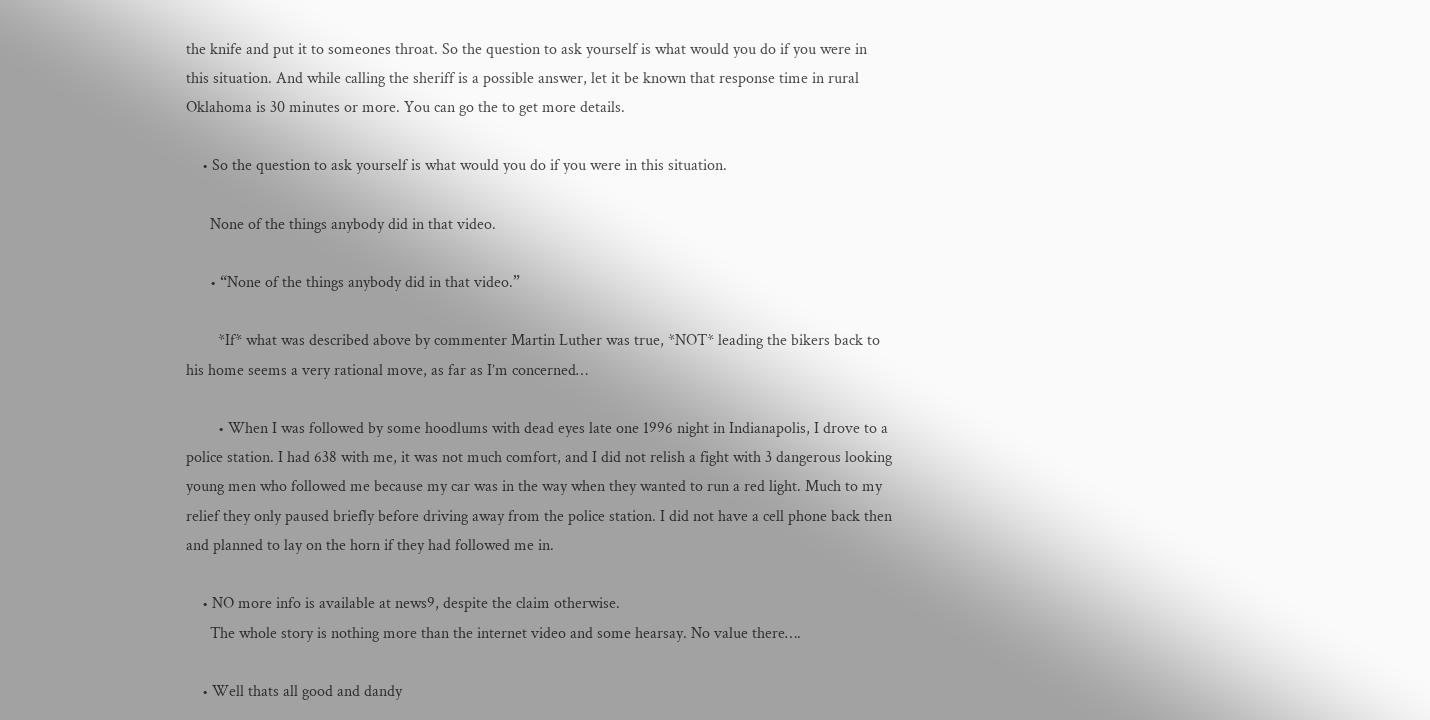the knife and put it to someones throat. So the question to ask yourself is what would you do if you were in this situation. And while calling the sheriff is a possible answer, let it be known that response time in rural Oklahoma is 30 minutes or more. You can go the to get more details.

    • So the question to ask yourself is what would you do if you were in this situation.

      None of the things anybody did in that video.

      • “None of the things anybody did in that video.”

        *If* what was described above by commenter Martin Luther was true, *NOT* leading the bikers back to his home seems a very rational move, as far as I’m concerned…

        • When I was followed by some hoodlums with dead eyes late one 1996 night in Indianapolis, I drove to a police station. I had 638 with me, it was not much comfort, and I did not relish a fight with 3 dangerous looking young men who followed me because my car was in the way when they wanted to run a red light. Much to my relief they only paused briefly before driving away from the police station. I did not have a cell phone back then and planned to lay on the horn if they had followed me in.

    • NO more info is available at news9, despite the claim otherwise.
      The whole story is nothing more than the internet video and some hearsay. No value there….

    • Well thats all good and dandy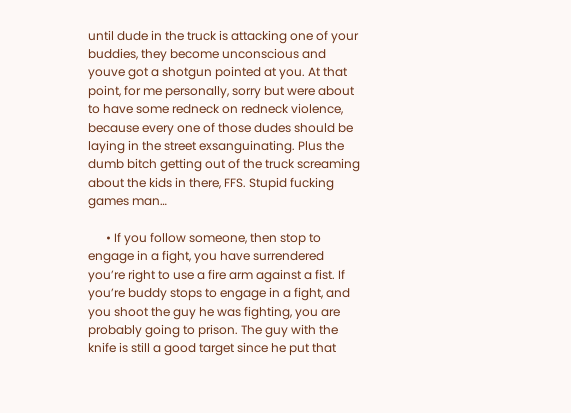until dude in the truck is attacking one of your buddies, they become unconscious and youve got a shotgun pointed at you. At that point, for me personally, sorry but were about to have some redneck on redneck violence, because every one of those dudes should be laying in the street exsanguinating. Plus the dumb bitch getting out of the truck screaming about the kids in there, FFS. Stupid fucking games man…

      • If you follow someone, then stop to engage in a fight, you have surrendered you’re right to use a fire arm against a fist. If you’re buddy stops to engage in a fight, and you shoot the guy he was fighting, you are probably going to prison. The guy with the knife is still a good target since he put that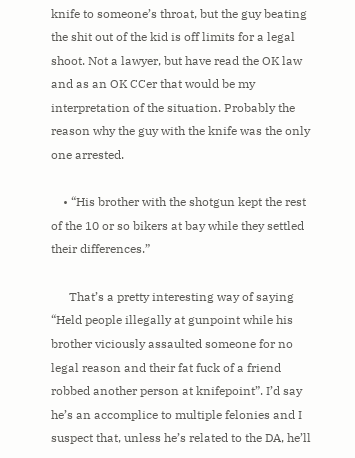knife to someone’s throat, but the guy beating the shit out of the kid is off limits for a legal shoot. Not a lawyer, but have read the OK law and as an OK CCer that would be my interpretation of the situation. Probably the reason why the guy with the knife was the only one arrested.

    • “His brother with the shotgun kept the rest of the 10 or so bikers at bay while they settled their differences.”

      That’s a pretty interesting way of saying “Held people illegally at gunpoint while his brother viciously assaulted someone for no legal reason and their fat fuck of a friend robbed another person at knifepoint”. I’d say he’s an accomplice to multiple felonies and I suspect that, unless he’s related to the DA, he’ll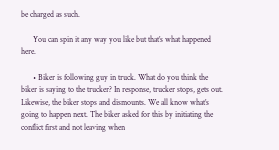be charged as such.

      You can spin it any way you like but that’s what happened here.

      • Biker is following guy in truck. What do you think the biker is saying to the trucker? In response, trucker stops, gets out. Likewise, the biker stops and dismounts. We all know what’s going to happen next. The biker asked for this by initiating the conflict first and not leaving when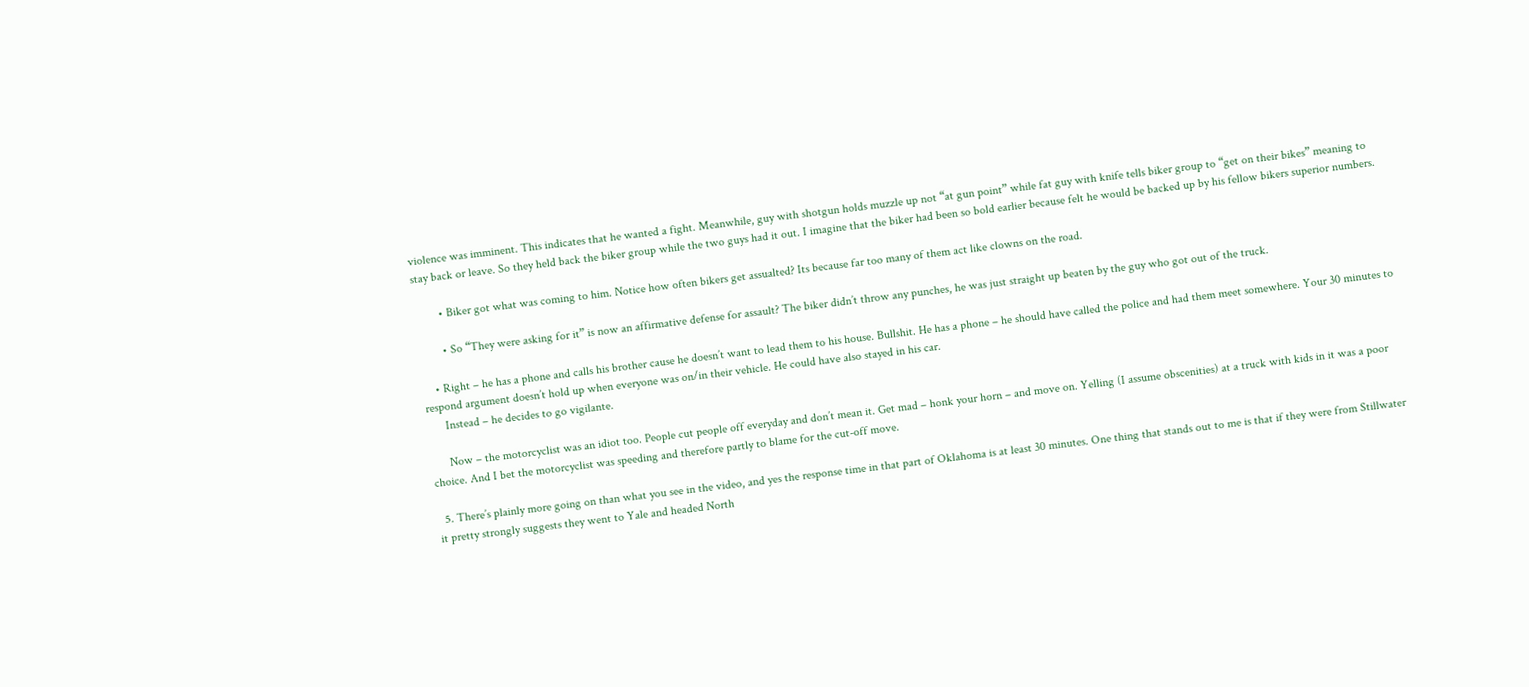violence was imminent. This indicates that he wanted a fight. Meanwhile, guy with shotgun holds muzzle up not “at gun point” while fat guy with knife tells biker group to “get on their bikes” meaning to stay back or leave. So they held back the biker group while the two guys had it out. I imagine that the biker had been so bold earlier because felt he would be backed up by his fellow bikers superior numbers.

        • Biker got what was coming to him. Notice how often bikers get assualted? Its because far too many of them act like clowns on the road.

        • So “They were asking for it” is now an affirmative defense for assault? The biker didn’t throw any punches, he was just straight up beaten by the guy who got out of the truck.

    • Right – he has a phone and calls his brother cause he doesn’t want to lead them to his house. Bullshit. He has a phone – he should have called the police and had them meet somewhere. Your 30 minutes to respond argument doesn’t hold up when everyone was on/in their vehicle. He could have also stayed in his car.
      Instead – he decides to go vigilante.

      Now – the motorcyclist was an idiot too. People cut people off everyday and don’t mean it. Get mad – honk your horn – and move on. Yelling (I assume obscenities) at a truck with kids in it was a poor choice. And I bet the motorcyclist was speeding and therefore partly to blame for the cut-off move.

  5. There’s plainly more going on than what you see in the video, and yes the response time in that part of Oklahoma is at least 30 minutes. One thing that stands out to me is that if they were from Stillwater it pretty strongly suggests they went to Yale and headed North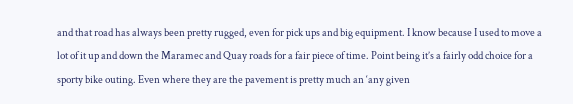and that road has always been pretty rugged, even for pick ups and big equipment. I know because I used to move a lot of it up and down the Maramec and Quay roads for a fair piece of time. Point being it’s a fairly odd choice for a sporty bike outing. Even where they are the pavement is pretty much an ‘any given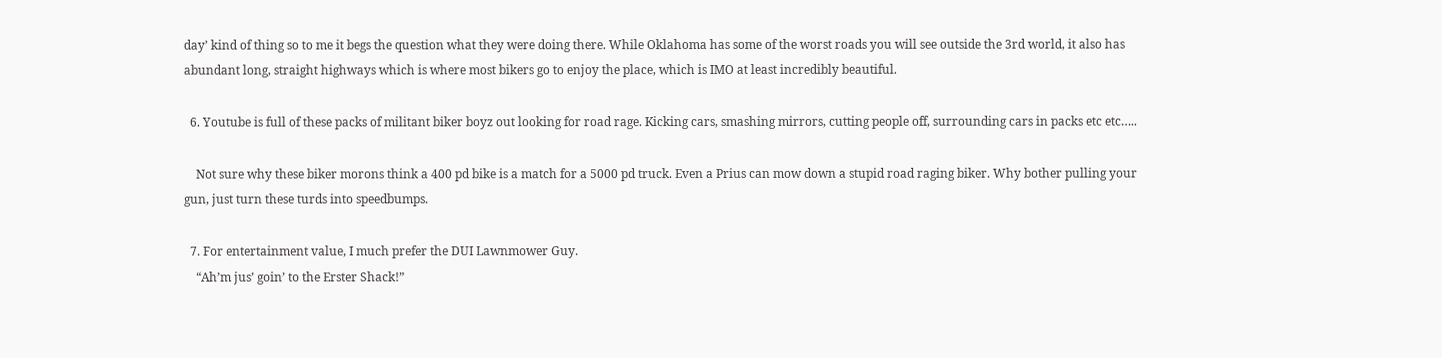day’ kind of thing so to me it begs the question what they were doing there. While Oklahoma has some of the worst roads you will see outside the 3rd world, it also has abundant long, straight highways which is where most bikers go to enjoy the place, which is IMO at least incredibly beautiful.

  6. Youtube is full of these packs of militant biker boyz out looking for road rage. Kicking cars, smashing mirrors, cutting people off, surrounding cars in packs etc etc…..

    Not sure why these biker morons think a 400 pd bike is a match for a 5000 pd truck. Even a Prius can mow down a stupid road raging biker. Why bother pulling your gun, just turn these turds into speedbumps.

  7. For entertainment value, I much prefer the DUI Lawnmower Guy.
    “Ah’m jus’ goin’ to the Erster Shack!”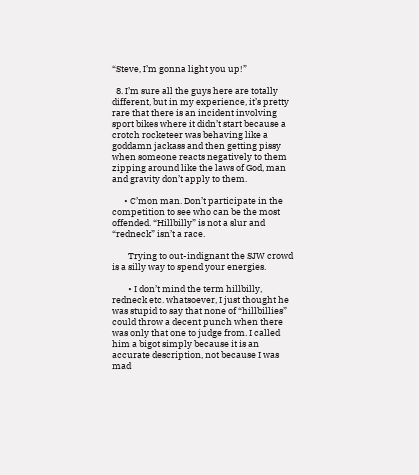“Steve, I’m gonna light you up!”

  8. I’m sure all the guys here are totally different, but in my experience, it’s pretty rare that there is an incident involving sport bikes where it didn’t start because a crotch rocketeer was behaving like a goddamn jackass and then getting pissy when someone reacts negatively to them zipping around like the laws of God, man and gravity don’t apply to them.

      • C’mon man. Don’t participate in the competition to see who can be the most offended. “Hillbilly” is not a slur and “redneck” isn’t a race.

        Trying to out-indignant the SJW crowd is a silly way to spend your energies.

        • I don’t mind the term hillbilly, redneck etc. whatsoever, I just thought he was stupid to say that none of “hillbillies” could throw a decent punch when there was only that one to judge from. I called him a bigot simply because it is an accurate description, not because I was mad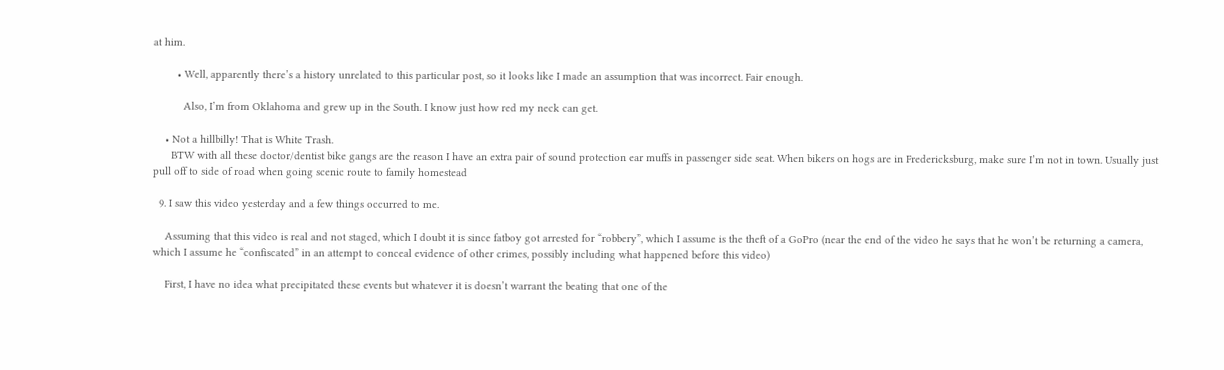at him.

        • Well, apparently there’s a history unrelated to this particular post, so it looks like I made an assumption that was incorrect. Fair enough.

          Also, I’m from Oklahoma and grew up in the South. I know just how red my neck can get.

    • Not a hillbilly! That is White Trash.
      BTW with all these doctor/dentist bike gangs are the reason I have an extra pair of sound protection ear muffs in passenger side seat. When bikers on hogs are in Fredericksburg, make sure I’m not in town. Usually just pull off to side of road when going scenic route to family homestead

  9. I saw this video yesterday and a few things occurred to me.

    Assuming that this video is real and not staged, which I doubt it is since fatboy got arrested for “robbery”, which I assume is the theft of a GoPro (near the end of the video he says that he won’t be returning a camera, which I assume he “confiscated” in an attempt to conceal evidence of other crimes, possibly including what happened before this video)

    First, I have no idea what precipitated these events but whatever it is doesn’t warrant the beating that one of the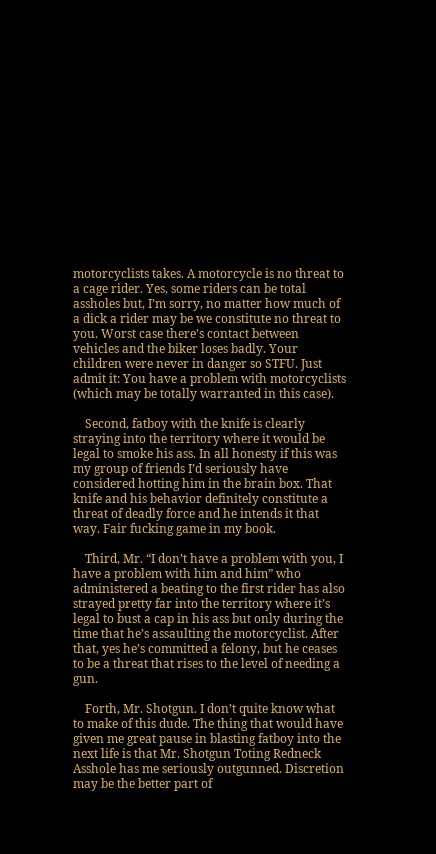motorcyclists takes. A motorcycle is no threat to a cage rider. Yes, some riders can be total assholes but, I’m sorry, no matter how much of a dick a rider may be we constitute no threat to you. Worst case there’s contact between vehicles and the biker loses badly. Your children were never in danger so STFU. Just admit it: You have a problem with motorcyclists (which may be totally warranted in this case).

    Second, fatboy with the knife is clearly straying into the territory where it would be legal to smoke his ass. In all honesty if this was my group of friends I’d seriously have considered hotting him in the brain box. That knife and his behavior definitely constitute a threat of deadly force and he intends it that way. Fair fucking game in my book.

    Third, Mr. “I don’t have a problem with you, I have a problem with him and him” who administered a beating to the first rider has also strayed pretty far into the territory where it’s legal to bust a cap in his ass but only during the time that he’s assaulting the motorcyclist. After that, yes he’s committed a felony, but he ceases to be a threat that rises to the level of needing a gun.

    Forth, Mr. Shotgun. I don’t quite know what to make of this dude. The thing that would have given me great pause in blasting fatboy into the next life is that Mr. Shotgun Toting Redneck Asshole has me seriously outgunned. Discretion may be the better part of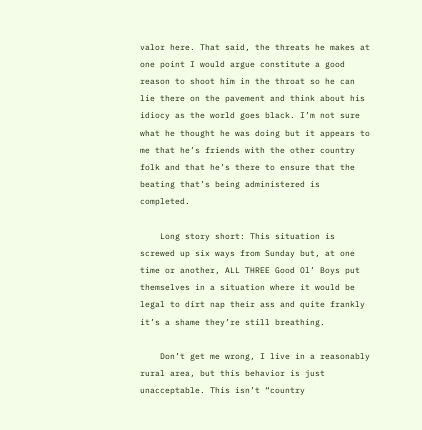valor here. That said, the threats he makes at one point I would argue constitute a good reason to shoot him in the throat so he can lie there on the pavement and think about his idiocy as the world goes black. I’m not sure what he thought he was doing but it appears to me that he’s friends with the other country folk and that he’s there to ensure that the beating that’s being administered is completed.

    Long story short: This situation is screwed up six ways from Sunday but, at one time or another, ALL THREE Good Ol’ Boys put themselves in a situation where it would be legal to dirt nap their ass and quite frankly it’s a shame they’re still breathing.

    Don’t get me wrong, I live in a reasonably rural area, but this behavior is just unacceptable. This isn’t “country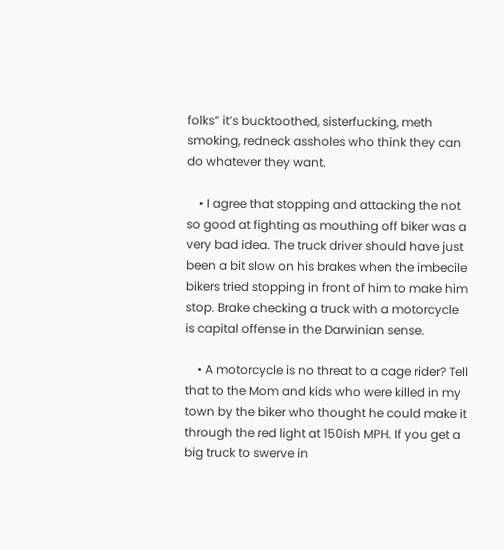folks” it’s bucktoothed, sisterfucking, meth smoking, redneck assholes who think they can do whatever they want.

    • I agree that stopping and attacking the not so good at fighting as mouthing off biker was a very bad idea. The truck driver should have just been a bit slow on his brakes when the imbecile bikers tried stopping in front of him to make him stop. Brake checking a truck with a motorcycle is capital offense in the Darwinian sense.

    • A motorcycle is no threat to a cage rider? Tell that to the Mom and kids who were killed in my town by the biker who thought he could make it through the red light at 150ish MPH. If you get a big truck to swerve in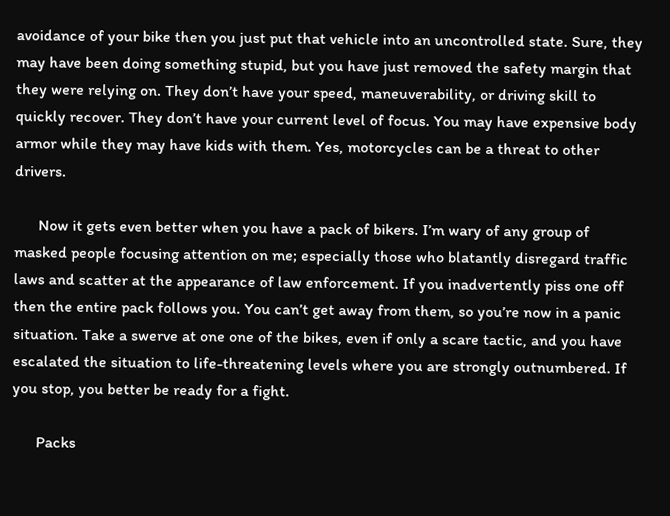avoidance of your bike then you just put that vehicle into an uncontrolled state. Sure, they may have been doing something stupid, but you have just removed the safety margin that they were relying on. They don’t have your speed, maneuverability, or driving skill to quickly recover. They don’t have your current level of focus. You may have expensive body armor while they may have kids with them. Yes, motorcycles can be a threat to other drivers.

      Now it gets even better when you have a pack of bikers. I’m wary of any group of masked people focusing attention on me; especially those who blatantly disregard traffic laws and scatter at the appearance of law enforcement. If you inadvertently piss one off then the entire pack follows you. You can’t get away from them, so you’re now in a panic situation. Take a swerve at one one of the bikes, even if only a scare tactic, and you have escalated the situation to life-threatening levels where you are strongly outnumbered. If you stop, you better be ready for a fight.

      Packs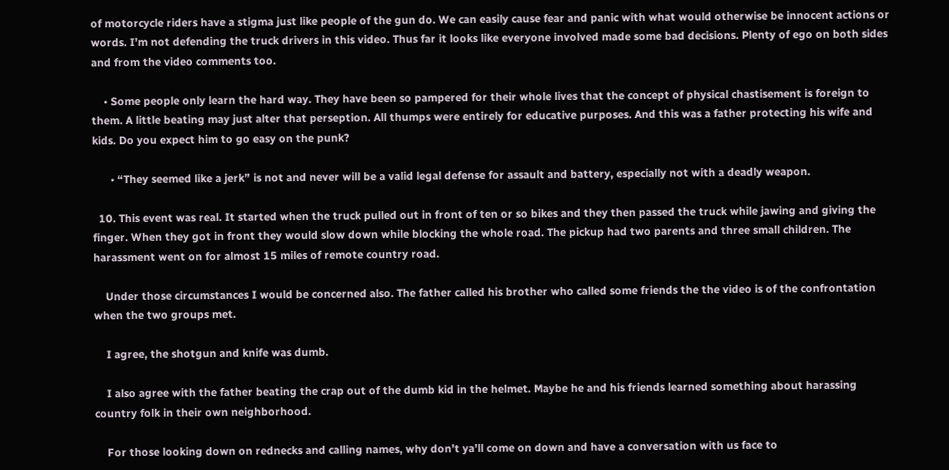of motorcycle riders have a stigma just like people of the gun do. We can easily cause fear and panic with what would otherwise be innocent actions or words. I’m not defending the truck drivers in this video. Thus far it looks like everyone involved made some bad decisions. Plenty of ego on both sides and from the video comments too.

    • Some people only learn the hard way. They have been so pampered for their whole lives that the concept of physical chastisement is foreign to them. A little beating may just alter that perseption. All thumps were entirely for educative purposes. And this was a father protecting his wife and kids. Do you expect him to go easy on the punk?

      • “They seemed like a jerk” is not and never will be a valid legal defense for assault and battery, especially not with a deadly weapon.

  10. This event was real. It started when the truck pulled out in front of ten or so bikes and they then passed the truck while jawing and giving the finger. When they got in front they would slow down while blocking the whole road. The pickup had two parents and three small children. The harassment went on for almost 15 miles of remote country road.

    Under those circumstances I would be concerned also. The father called his brother who called some friends the the video is of the confrontation when the two groups met.

    I agree, the shotgun and knife was dumb.

    I also agree with the father beating the crap out of the dumb kid in the helmet. Maybe he and his friends learned something about harassing country folk in their own neighborhood.

    For those looking down on rednecks and calling names, why don’t ya’ll come on down and have a conversation with us face to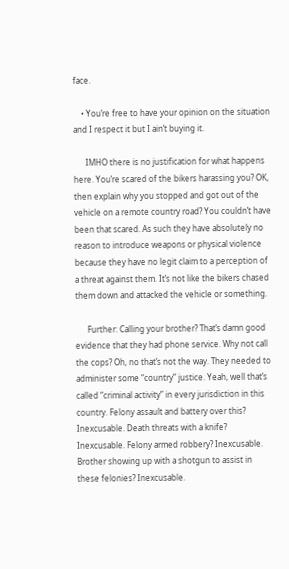face.

    • You’re free to have your opinion on the situation and I respect it but I ain’t buying it.

      IMHO there is no justification for what happens here. You’re scared of the bikers harassing you? OK, then explain why you stopped and got out of the vehicle on a remote country road? You couldn’t have been that scared. As such they have absolutely no reason to introduce weapons or physical violence because they have no legit claim to a perception of a threat against them. It’s not like the bikers chased them down and attacked the vehicle or something.

      Further: Calling your brother? That’s damn good evidence that they had phone service. Why not call the cops? Oh, no that’s not the way. They needed to administer some “country” justice. Yeah, well that’s called “criminal activity” in every jurisdiction in this country. Felony assault and battery over this? Inexcusable. Death threats with a knife? Inexcusable. Felony armed robbery? Inexcusable. Brother showing up with a shotgun to assist in these felonies? Inexcusable.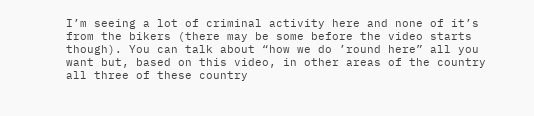I’m seeing a lot of criminal activity here and none of it’s from the bikers (there may be some before the video starts though). You can talk about “how we do ’round here” all you want but, based on this video, in other areas of the country all three of these country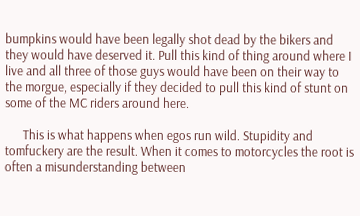bumpkins would have been legally shot dead by the bikers and they would have deserved it. Pull this kind of thing around where I live and all three of those guys would have been on their way to the morgue, especially if they decided to pull this kind of stunt on some of the MC riders around here.

      This is what happens when egos run wild. Stupidity and tomfuckery are the result. When it comes to motorcycles the root is often a misunderstanding between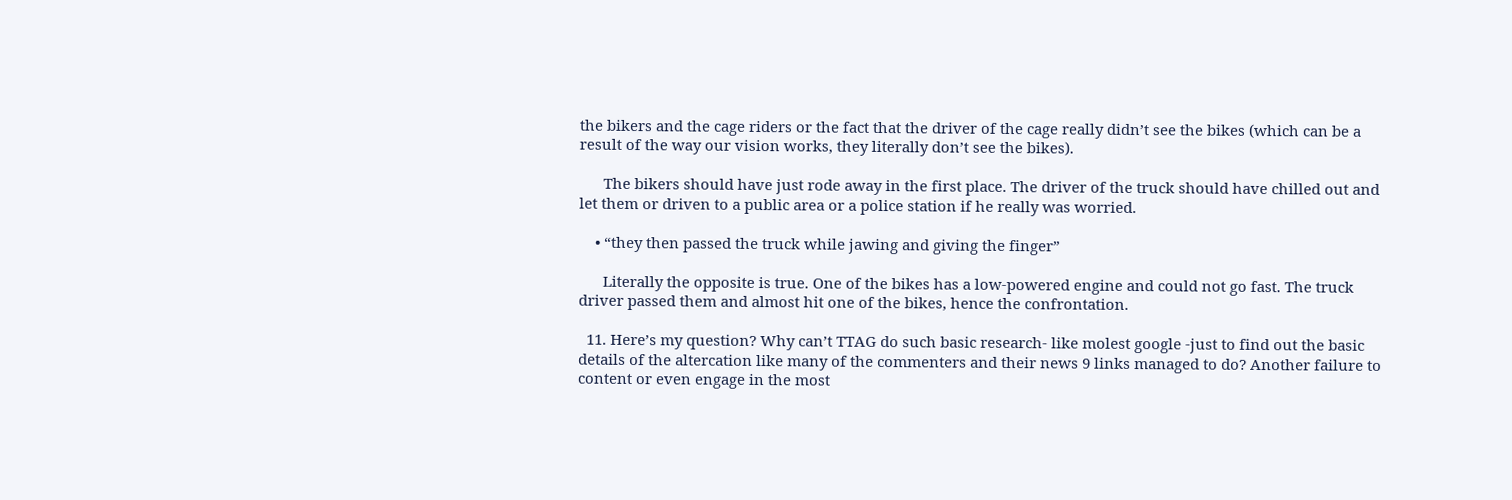the bikers and the cage riders or the fact that the driver of the cage really didn’t see the bikes (which can be a result of the way our vision works, they literally don’t see the bikes).

      The bikers should have just rode away in the first place. The driver of the truck should have chilled out and let them or driven to a public area or a police station if he really was worried.

    • “they then passed the truck while jawing and giving the finger”

      Literally the opposite is true. One of the bikes has a low-powered engine and could not go fast. The truck driver passed them and almost hit one of the bikes, hence the confrontation.

  11. Here’s my question? Why can’t TTAG do such basic research- like molest google -just to find out the basic details of the altercation like many of the commenters and their news 9 links managed to do? Another failure to content or even engage in the most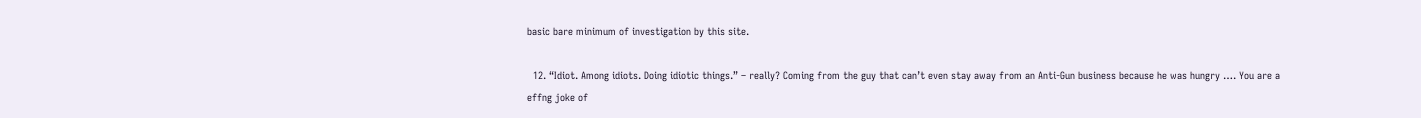basic bare minimum of investigation by this site.

  12. “Idiot. Among idiots. Doing idiotic things.” – really? Coming from the guy that can’t even stay away from an Anti-Gun business because he was hungry …. You are a effng joke of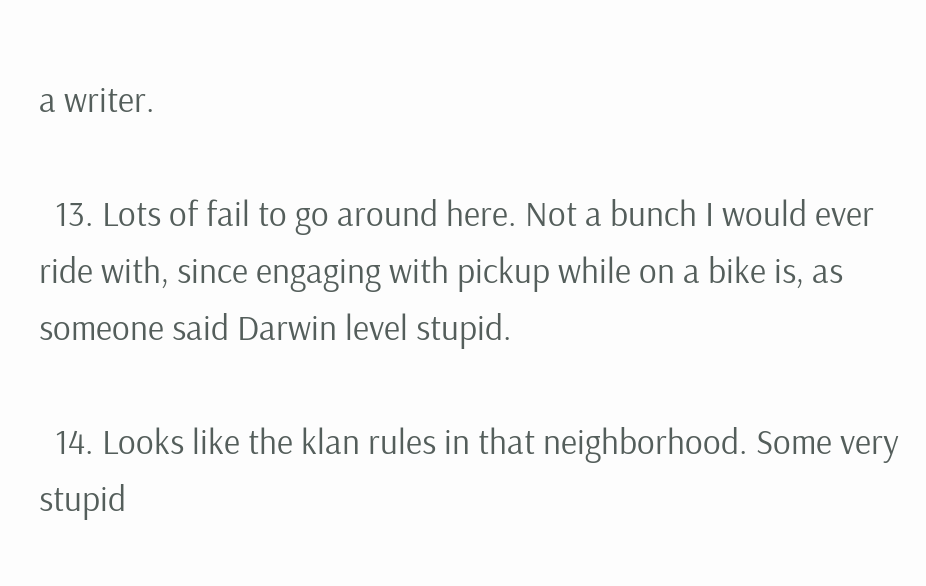a writer.

  13. Lots of fail to go around here. Not a bunch I would ever ride with, since engaging with pickup while on a bike is, as someone said Darwin level stupid.

  14. Looks like the klan rules in that neighborhood. Some very stupid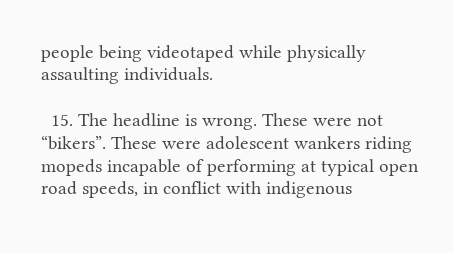people being videotaped while physically assaulting individuals.

  15. The headline is wrong. These were not “bikers”. These were adolescent wankers riding mopeds incapable of performing at typical open road speeds, in conflict with indigenous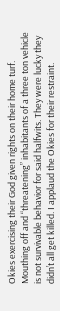Okies exercising their God given rights on their home turf. Mouthing off and “threatening” inhabitants of a three ton vehicle is not survivable behavior for said halfwits. They were lucky they didn’t all get killed. I applaud the Okies for their restraint.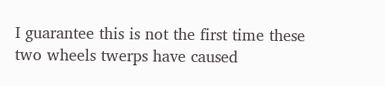I guarantee this is not the first time these two wheels twerps have caused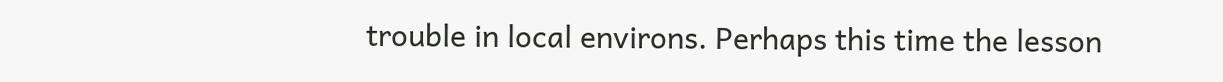trouble in local environs. Perhaps this time the lesson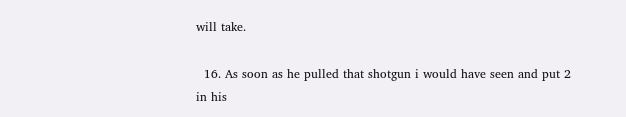will take.

  16. As soon as he pulled that shotgun i would have seen and put 2 in his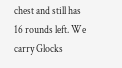chest and still has 16 rounds left. We carry Glocks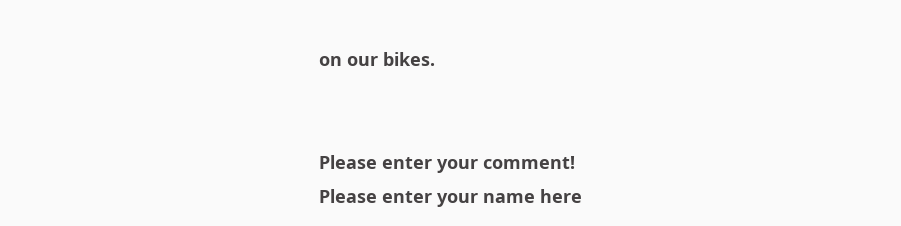on our bikes.


Please enter your comment!
Please enter your name here